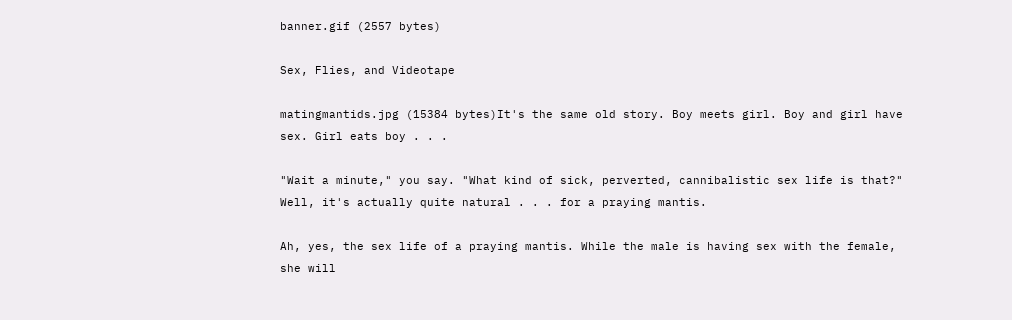banner.gif (2557 bytes)

Sex, Flies, and Videotape

matingmantids.jpg (15384 bytes)It's the same old story. Boy meets girl. Boy and girl have sex. Girl eats boy . . .

"Wait a minute," you say. "What kind of sick, perverted, cannibalistic sex life is that?" Well, it's actually quite natural . . . for a praying mantis.

Ah, yes, the sex life of a praying mantis. While the male is having sex with the female, she will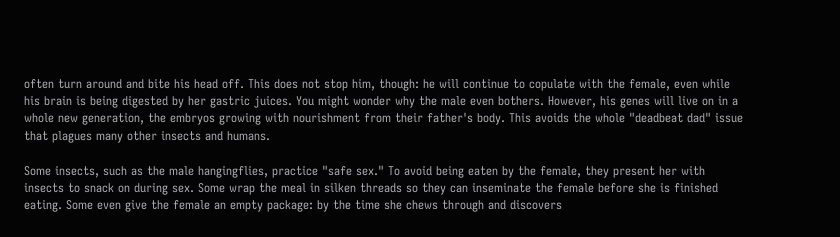often turn around and bite his head off. This does not stop him, though: he will continue to copulate with the female, even while his brain is being digested by her gastric juices. You might wonder why the male even bothers. However, his genes will live on in a whole new generation, the embryos growing with nourishment from their father's body. This avoids the whole "deadbeat dad" issue that plagues many other insects and humans.

Some insects, such as the male hangingflies, practice "safe sex." To avoid being eaten by the female, they present her with insects to snack on during sex. Some wrap the meal in silken threads so they can inseminate the female before she is finished eating. Some even give the female an empty package: by the time she chews through and discovers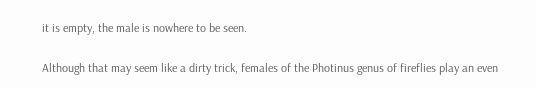it is empty, the male is nowhere to be seen.

Although that may seem like a dirty trick, females of the Photinus genus of fireflies play an even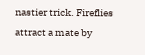nastier trick. Fireflies attract a mate by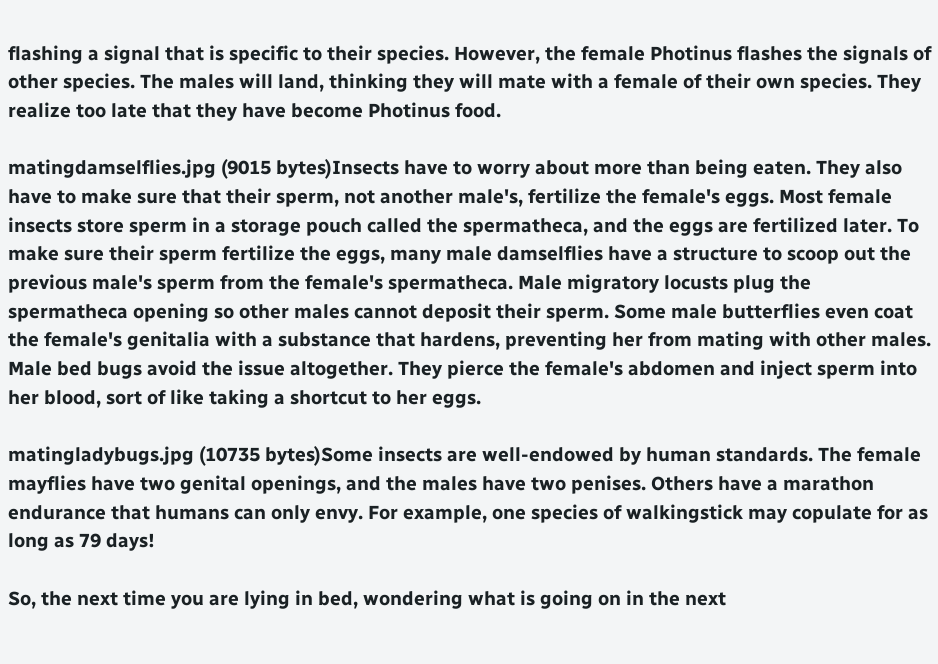flashing a signal that is specific to their species. However, the female Photinus flashes the signals of other species. The males will land, thinking they will mate with a female of their own species. They realize too late that they have become Photinus food.

matingdamselflies.jpg (9015 bytes)Insects have to worry about more than being eaten. They also have to make sure that their sperm, not another male's, fertilize the female's eggs. Most female insects store sperm in a storage pouch called the spermatheca, and the eggs are fertilized later. To make sure their sperm fertilize the eggs, many male damselflies have a structure to scoop out the previous male's sperm from the female's spermatheca. Male migratory locusts plug the spermatheca opening so other males cannot deposit their sperm. Some male butterflies even coat the female's genitalia with a substance that hardens, preventing her from mating with other males. Male bed bugs avoid the issue altogether. They pierce the female's abdomen and inject sperm into her blood, sort of like taking a shortcut to her eggs.

matingladybugs.jpg (10735 bytes)Some insects are well-endowed by human standards. The female mayflies have two genital openings, and the males have two penises. Others have a marathon endurance that humans can only envy. For example, one species of walkingstick may copulate for as long as 79 days!

So, the next time you are lying in bed, wondering what is going on in the next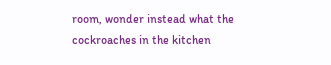room, wonder instead what the cockroaches in the kitchen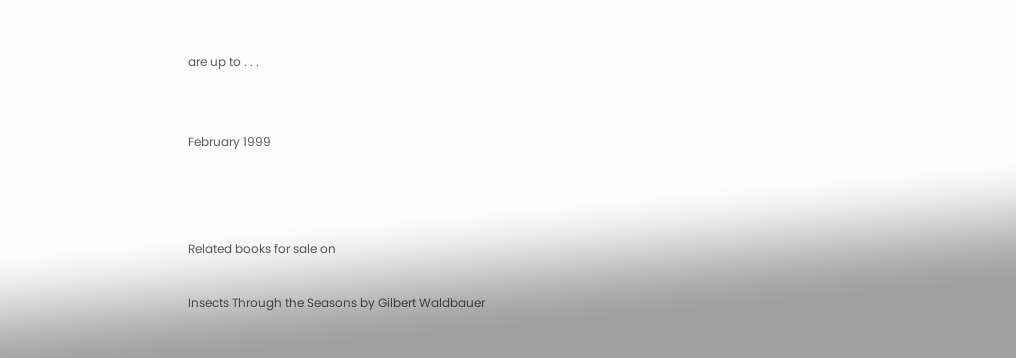are up to . . .


February 1999



Related books for sale on

Insects Through the Seasons by Gilbert Waldbauer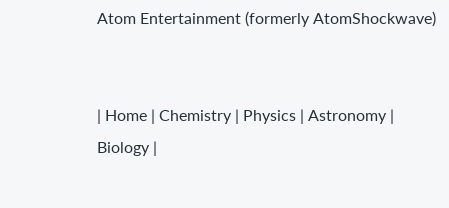Atom Entertainment (formerly AtomShockwave)


| Home | Chemistry | Physics | Astronomy | Biology |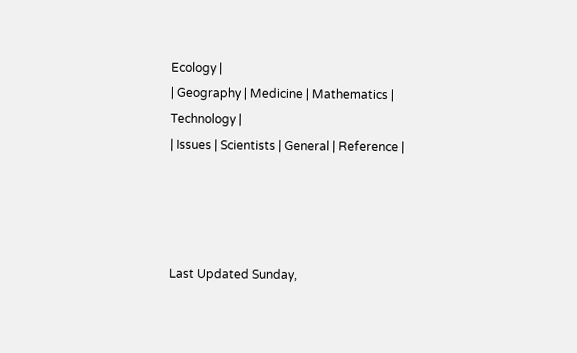Ecology |
| Geography | Medicine | Mathematics | Technology |
| Issues | Scientists | General | Reference |




Last Updated Sunday,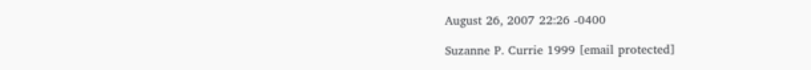August 26, 2007 22:26 -0400

Suzanne P. Currie 1999 [email protected]